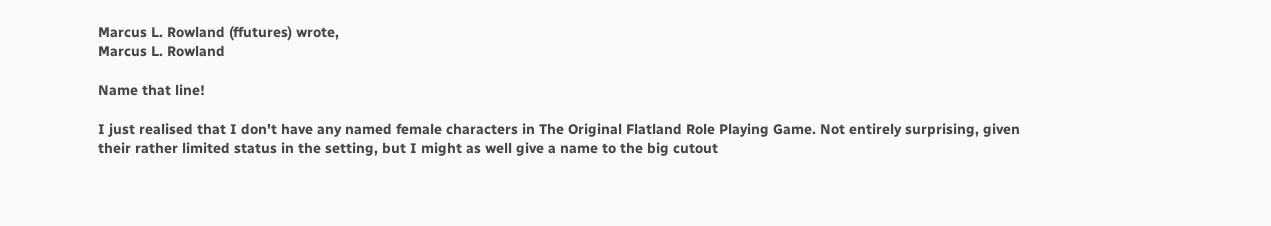Marcus L. Rowland (ffutures) wrote,
Marcus L. Rowland

Name that line!

I just realised that I don't have any named female characters in The Original Flatland Role Playing Game. Not entirely surprising, given their rather limited status in the setting, but I might as well give a name to the big cutout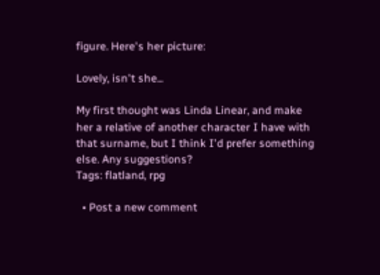figure. Here's her picture:

Lovely, isn't she...

My first thought was Linda Linear, and make her a relative of another character I have with that surname, but I think I'd prefer something else. Any suggestions?
Tags: flatland, rpg

  • Post a new comment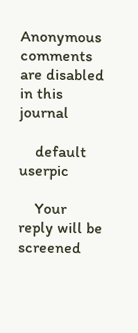Anonymous comments are disabled in this journal

    default userpic

    Your reply will be screened